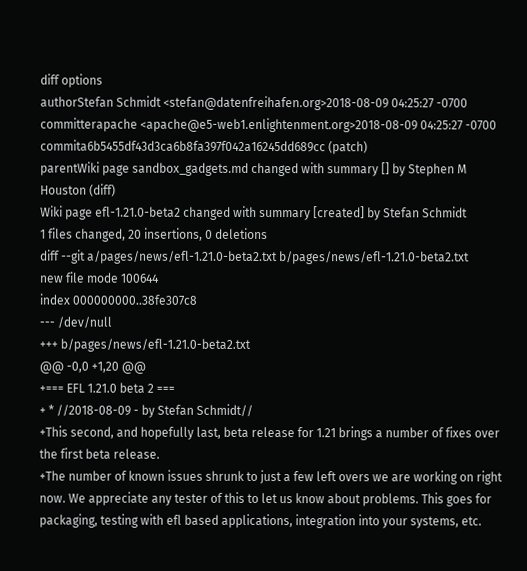diff options
authorStefan Schmidt <stefan@datenfreihafen.org>2018-08-09 04:25:27 -0700
committerapache <apache@e5-web1.enlightenment.org>2018-08-09 04:25:27 -0700
commita6b5455df43d3ca6b8fa397f042a16245dd689cc (patch)
parentWiki page sandbox_gadgets.md changed with summary [] by Stephen M Houston (diff)
Wiki page efl-1.21.0-beta2 changed with summary [created] by Stefan Schmidt
1 files changed, 20 insertions, 0 deletions
diff --git a/pages/news/efl-1.21.0-beta2.txt b/pages/news/efl-1.21.0-beta2.txt
new file mode 100644
index 000000000..38fe307c8
--- /dev/null
+++ b/pages/news/efl-1.21.0-beta2.txt
@@ -0,0 +1,20 @@
+=== EFL 1.21.0 beta 2 ===
+ * //2018-08-09 - by Stefan Schmidt//
+This second, and hopefully last, beta release for 1.21 brings a number of fixes over the first beta release.
+The number of known issues shrunk to just a few left overs we are working on right now. We appreciate any tester of this to let us know about problems. This goes for packaging, testing with efl based applications, integration into your systems, etc.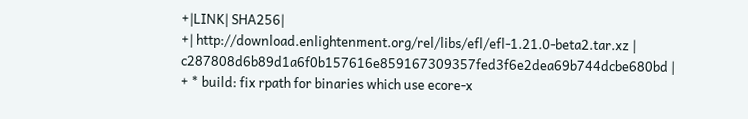+|LINK| SHA256|
+| http://download.enlightenment.org/rel/libs/efl/efl-1.21.0-beta2.tar.xz | c287808d6b89d1a6f0b157616e859167309357fed3f6e2dea69b744dcbe680bd |
+ * build: fix rpath for binaries which use ecore-x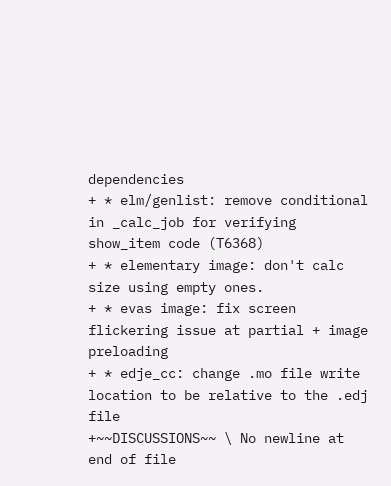dependencies
+ * elm/genlist: remove conditional in _calc_job for verifying show_item code (T6368)
+ * elementary image: don't calc size using empty ones.
+ * evas image: fix screen flickering issue at partial + image preloading
+ * edje_cc: change .mo file write location to be relative to the .edj file
+~~DISCUSSIONS~~ \ No newline at end of file